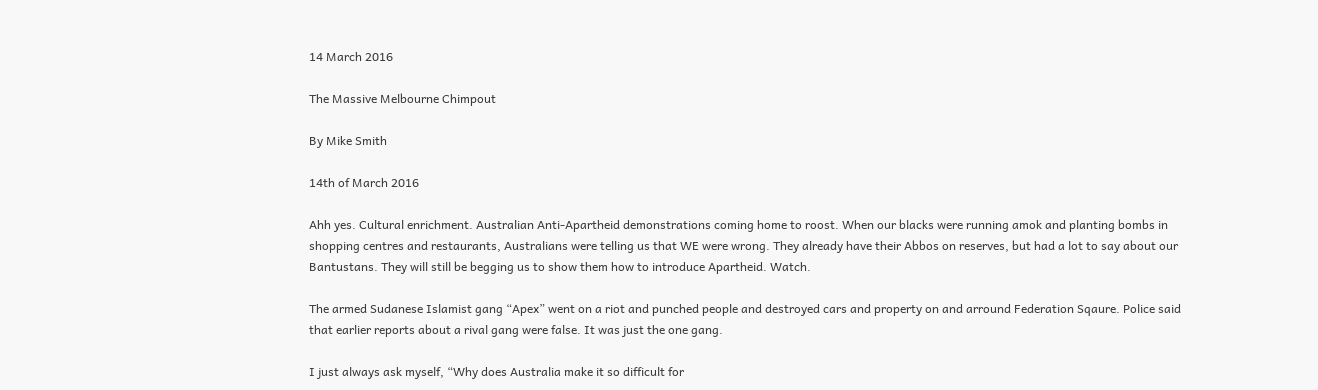14 March 2016

The Massive Melbourne Chimpout

By Mike Smith

14th of March 2016

Ahh yes. Cultural enrichment. Australian Anti-Apartheid demonstrations coming home to roost. When our blacks were running amok and planting bombs in shopping centres and restaurants, Australians were telling us that WE were wrong. They already have their Abbos on reserves, but had a lot to say about our Bantustans. They will still be begging us to show them how to introduce Apartheid. Watch.

The armed Sudanese Islamist gang “Apex” went on a riot and punched people and destroyed cars and property on and arround Federation Sqaure. Police said that earlier reports about a rival gang were false. It was just the one gang.

I just always ask myself, “Why does Australia make it so difficult for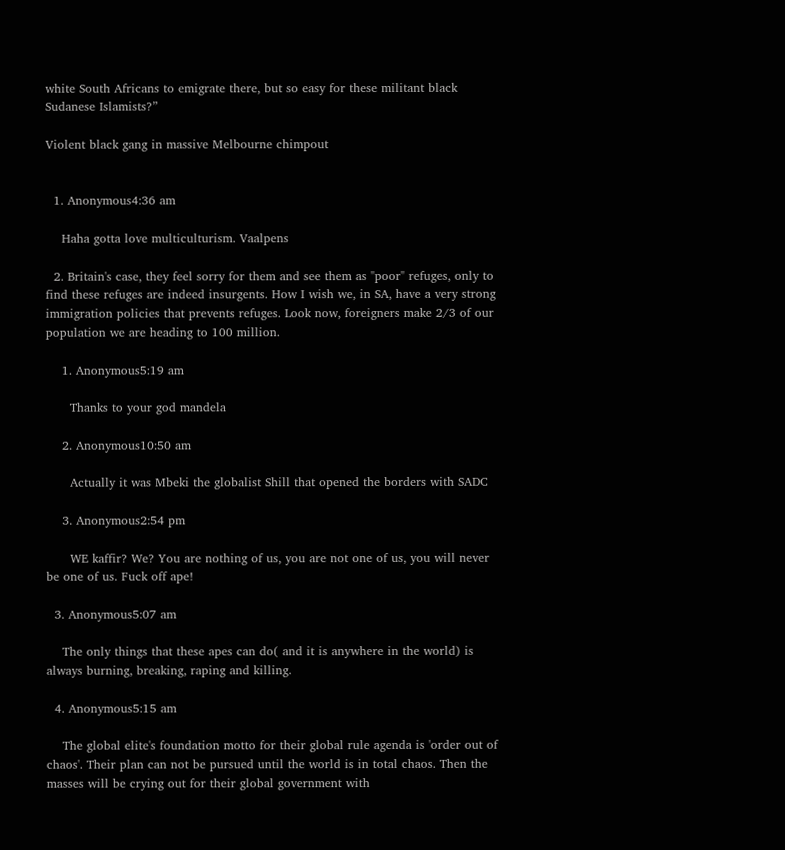white South Africans to emigrate there, but so easy for these militant black Sudanese Islamists?”

Violent black gang in massive Melbourne chimpout


  1. Anonymous4:36 am

    Haha gotta love multiculturism. Vaalpens

  2. Britain's case, they feel sorry for them and see them as "poor" refuges, only to find these refuges are indeed insurgents. How I wish we, in SA, have a very strong immigration policies that prevents refuges. Look now, foreigners make 2/3 of our population we are heading to 100 million.

    1. Anonymous5:19 am

      Thanks to your god mandela

    2. Anonymous10:50 am

      Actually it was Mbeki the globalist Shill that opened the borders with SADC

    3. Anonymous2:54 pm

      WE kaffir? We? You are nothing of us, you are not one of us, you will never be one of us. Fuck off ape!

  3. Anonymous5:07 am

    The only things that these apes can do( and it is anywhere in the world) is always burning, breaking, raping and killing.

  4. Anonymous5:15 am

    The global elite's foundation motto for their global rule agenda is 'order out of chaos'. Their plan can not be pursued until the world is in total chaos. Then the masses will be crying out for their global government with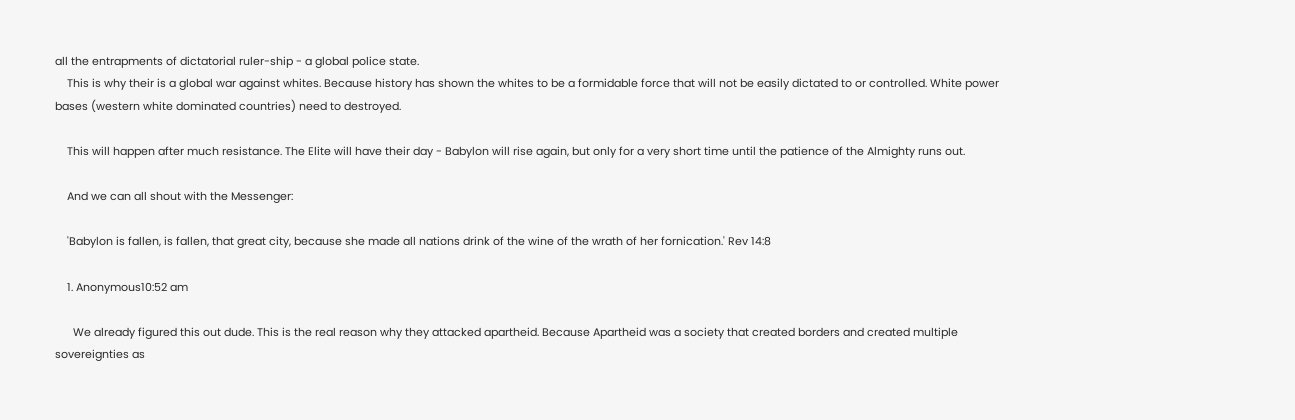all the entrapments of dictatorial ruler-ship - a global police state.
    This is why their is a global war against whites. Because history has shown the whites to be a formidable force that will not be easily dictated to or controlled. White power bases (western white dominated countries) need to destroyed.

    This will happen after much resistance. The Elite will have their day - Babylon will rise again, but only for a very short time until the patience of the Almighty runs out.

    And we can all shout with the Messenger:

    'Babylon is fallen, is fallen, that great city, because she made all nations drink of the wine of the wrath of her fornication.' Rev 14:8

    1. Anonymous10:52 am

      We already figured this out dude. This is the real reason why they attacked apartheid. Because Apartheid was a society that created borders and created multiple sovereignties as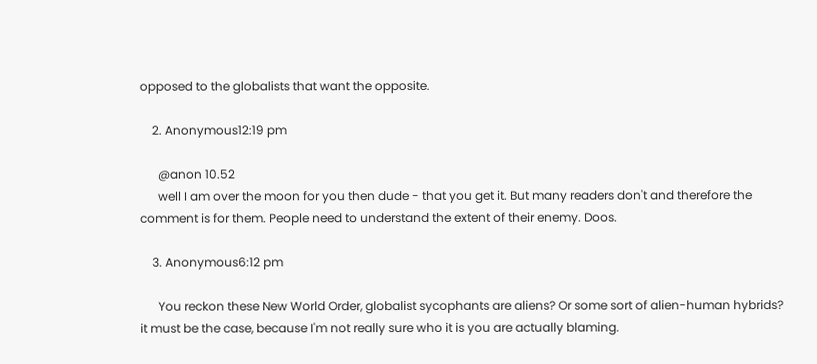opposed to the globalists that want the opposite.

    2. Anonymous12:19 pm

      @anon 10.52
      well I am over the moon for you then dude - that you get it. But many readers don't and therefore the comment is for them. People need to understand the extent of their enemy. Doos.

    3. Anonymous6:12 pm

      You reckon these New World Order, globalist sycophants are aliens? Or some sort of alien-human hybrids? it must be the case, because I'm not really sure who it is you are actually blaming.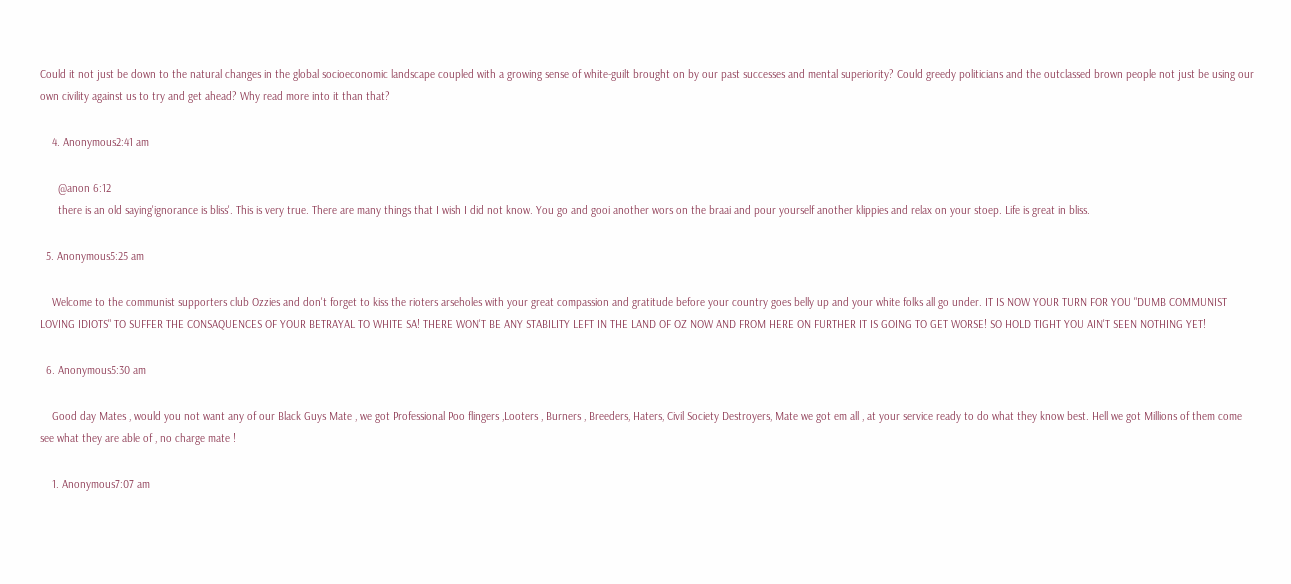Could it not just be down to the natural changes in the global socioeconomic landscape coupled with a growing sense of white-guilt brought on by our past successes and mental superiority? Could greedy politicians and the outclassed brown people not just be using our own civility against us to try and get ahead? Why read more into it than that?

    4. Anonymous2:41 am

      @anon 6:12
      there is an old saying'ignorance is bliss'. This is very true. There are many things that I wish I did not know. You go and gooi another wors on the braai and pour yourself another klippies and relax on your stoep. Life is great in bliss.

  5. Anonymous5:25 am

    Welcome to the communist supporters club Ozzies and don't forget to kiss the rioters arseholes with your great compassion and gratitude before your country goes belly up and your white folks all go under. IT IS NOW YOUR TURN FOR YOU "DUMB COMMUNIST LOVING IDIOTS" TO SUFFER THE CONSAQUENCES OF YOUR BETRAYAL TO WHITE SA! THERE WON'T BE ANY STABILITY LEFT IN THE LAND OF OZ NOW AND FROM HERE ON FURTHER IT IS GOING TO GET WORSE! SO HOLD TIGHT YOU AIN'T SEEN NOTHING YET!

  6. Anonymous5:30 am

    Good day Mates , would you not want any of our Black Guys Mate , we got Professional Poo flingers ,Looters , Burners , Breeders, Haters, Civil Society Destroyers, Mate we got em all , at your service ready to do what they know best. Hell we got Millions of them come see what they are able of , no charge mate !

    1. Anonymous7:07 am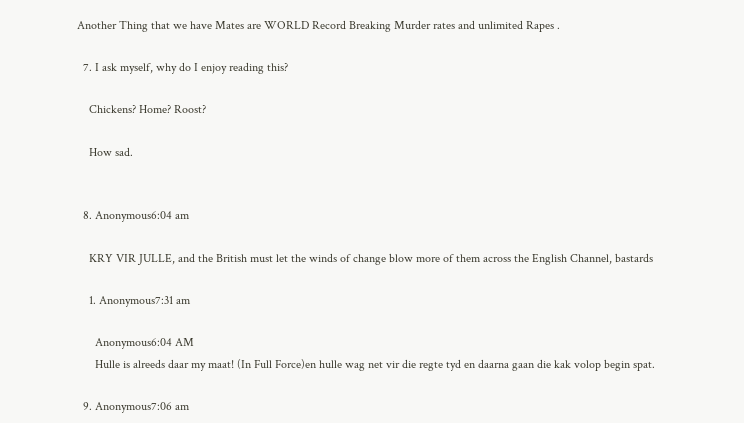Another Thing that we have Mates are WORLD Record Breaking Murder rates and unlimited Rapes .

  7. I ask myself, why do I enjoy reading this?

    Chickens? Home? Roost?

    How sad.


  8. Anonymous6:04 am

    KRY VIR JULLE, and the British must let the winds of change blow more of them across the English Channel, bastards

    1. Anonymous7:31 am

      Anonymous6:04 AM
      Hulle is alreeds daar my maat! (In Full Force)en hulle wag net vir die regte tyd en daarna gaan die kak volop begin spat.

  9. Anonymous7:06 am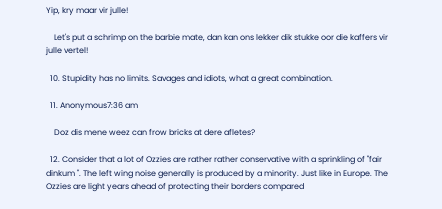Yip, kry maar vir julle!

    Let's put a schrimp on the barbie mate, dan kan ons lekker dik stukke oor die kaffers vir julle vertel!

  10. Stupidity has no limits. Savages and idiots, what a great combination.

  11. Anonymous7:36 am

    Doz dis mene weez can frow bricks at dere afletes?

  12. Consider that a lot of Ozzies are rather rather conservative with a sprinkling of "fair dinkum ". The left wing noise generally is produced by a minority. Just like in Europe. The Ozzies are light years ahead of protecting their borders compared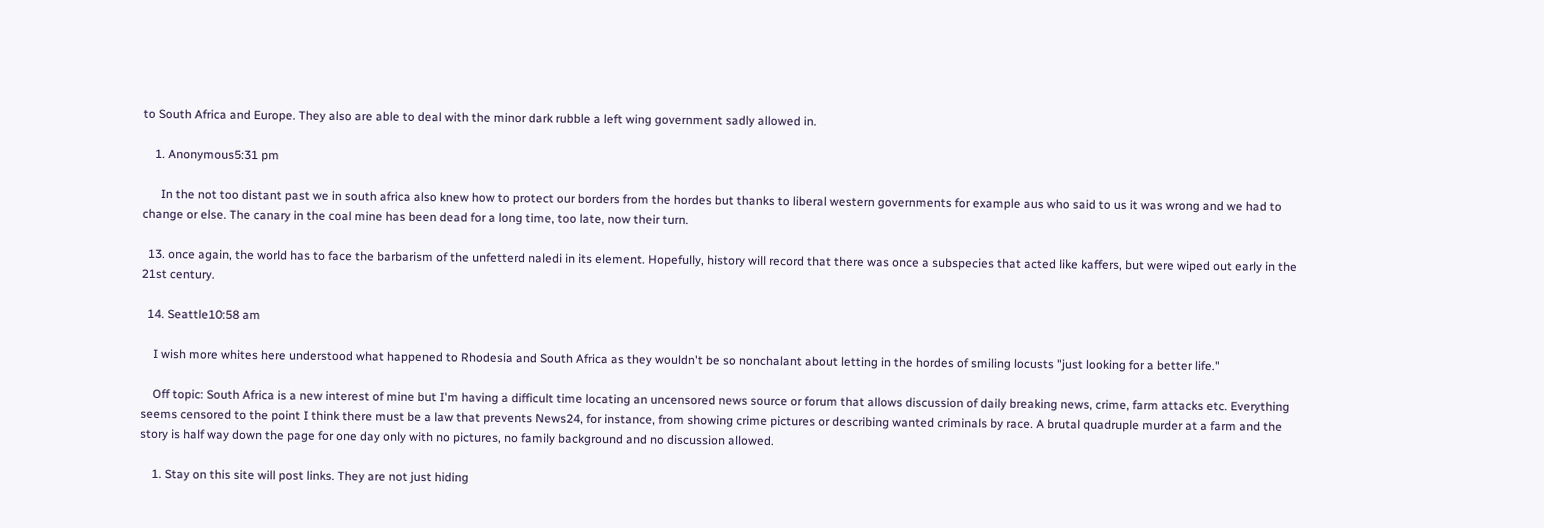to South Africa and Europe. They also are able to deal with the minor dark rubble a left wing government sadly allowed in.

    1. Anonymous5:31 pm

      In the not too distant past we in south africa also knew how to protect our borders from the hordes but thanks to liberal western governments for example aus who said to us it was wrong and we had to change or else. The canary in the coal mine has been dead for a long time, too late, now their turn.

  13. once again, the world has to face the barbarism of the unfetterd naledi in its element. Hopefully, history will record that there was once a subspecies that acted like kaffers, but were wiped out early in the 21st century.

  14. Seattle10:58 am

    I wish more whites here understood what happened to Rhodesia and South Africa as they wouldn't be so nonchalant about letting in the hordes of smiling locusts "just looking for a better life."

    Off topic: South Africa is a new interest of mine but I'm having a difficult time locating an uncensored news source or forum that allows discussion of daily breaking news, crime, farm attacks etc. Everything seems censored to the point I think there must be a law that prevents News24, for instance, from showing crime pictures or describing wanted criminals by race. A brutal quadruple murder at a farm and the story is half way down the page for one day only with no pictures, no family background and no discussion allowed.

    1. Stay on this site will post links. They are not just hiding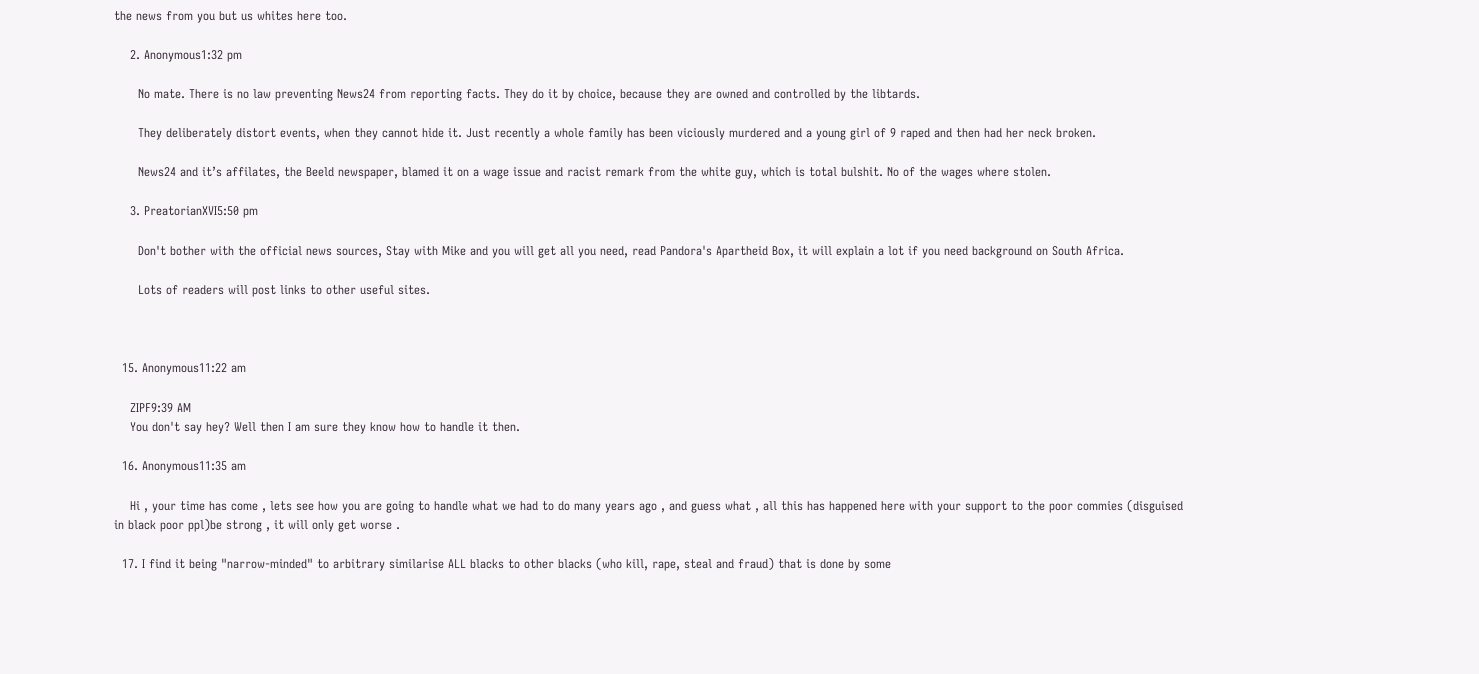the news from you but us whites here too.

    2. Anonymous1:32 pm

      No mate. There is no law preventing News24 from reporting facts. They do it by choice, because they are owned and controlled by the libtards.

      They deliberately distort events, when they cannot hide it. Just recently a whole family has been viciously murdered and a young girl of 9 raped and then had her neck broken.

      News24 and it’s affilates, the Beeld newspaper, blamed it on a wage issue and racist remark from the white guy, which is total bulshit. No of the wages where stolen.

    3. PreatorianXVI5:50 pm

      Don't bother with the official news sources, Stay with Mike and you will get all you need, read Pandora's Apartheid Box, it will explain a lot if you need background on South Africa.

      Lots of readers will post links to other useful sites.



  15. Anonymous11:22 am

    ZIPF9:39 AM
    You don't say hey? Well then I am sure they know how to handle it then.

  16. Anonymous11:35 am

    Hi , your time has come , lets see how you are going to handle what we had to do many years ago , and guess what , all this has happened here with your support to the poor commies (disguised in black poor ppl)be strong , it will only get worse .

  17. I find it being "narrow-minded" to arbitrary similarise ALL blacks to other blacks (who kill, rape, steal and fraud) that is done by some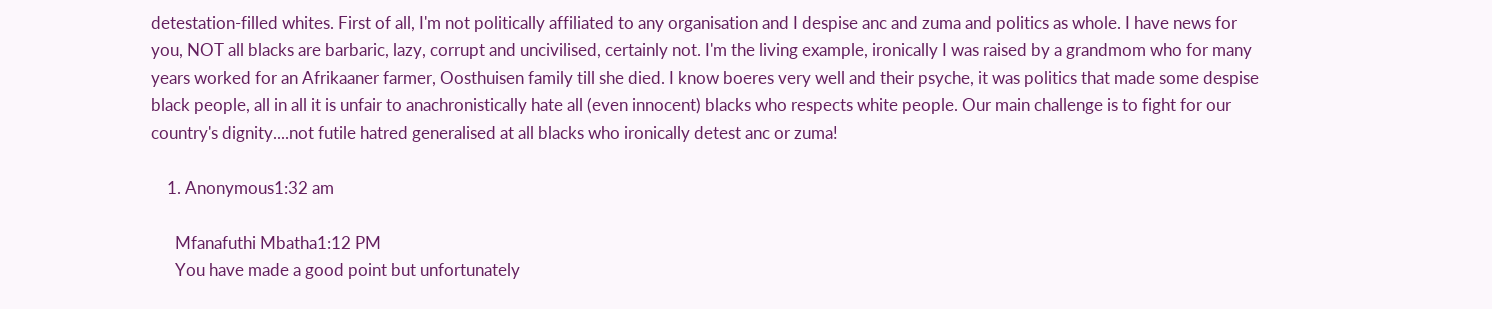detestation-filled whites. First of all, I'm not politically affiliated to any organisation and I despise anc and zuma and politics as whole. I have news for you, NOT all blacks are barbaric, lazy, corrupt and uncivilised, certainly not. I'm the living example, ironically I was raised by a grandmom who for many years worked for an Afrikaaner farmer, Oosthuisen family till she died. I know boeres very well and their psyche, it was politics that made some despise black people, all in all it is unfair to anachronistically hate all (even innocent) blacks who respects white people. Our main challenge is to fight for our country's dignity....not futile hatred generalised at all blacks who ironically detest anc or zuma!

    1. Anonymous1:32 am

      Mfanafuthi Mbatha1:12 PM
      You have made a good point but unfortunately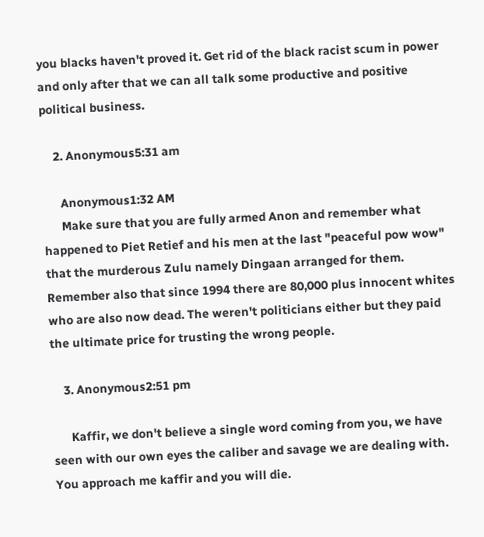you blacks haven't proved it. Get rid of the black racist scum in power and only after that we can all talk some productive and positive political business.

    2. Anonymous5:31 am

      Anonymous1:32 AM
      Make sure that you are fully armed Anon and remember what happened to Piet Retief and his men at the last "peaceful pow wow" that the murderous Zulu namely Dingaan arranged for them. Remember also that since 1994 there are 80,000 plus innocent whites who are also now dead. The weren't politicians either but they paid the ultimate price for trusting the wrong people.

    3. Anonymous2:51 pm

      Kaffir, we don't believe a single word coming from you, we have seen with our own eyes the caliber and savage we are dealing with. You approach me kaffir and you will die.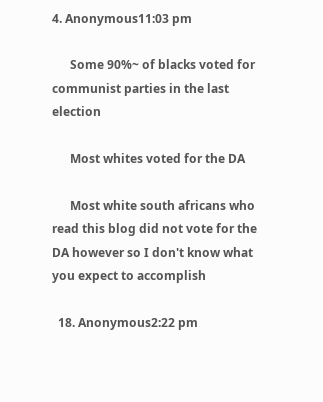4. Anonymous11:03 pm

      Some 90%~ of blacks voted for communist parties in the last election

      Most whites voted for the DA

      Most white south africans who read this blog did not vote for the DA however so I don't know what you expect to accomplish

  18. Anonymous2:22 pm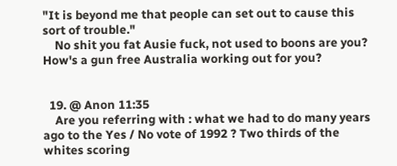"It is beyond me that people can set out to cause this sort of trouble."
    No shit you fat Ausie fuck, not used to boons are you? How's a gun free Australia working out for you?


  19. @ Anon 11:35
    Are you referring with : what we had to do many years ago to the Yes / No vote of 1992 ? Two thirds of the whites scoring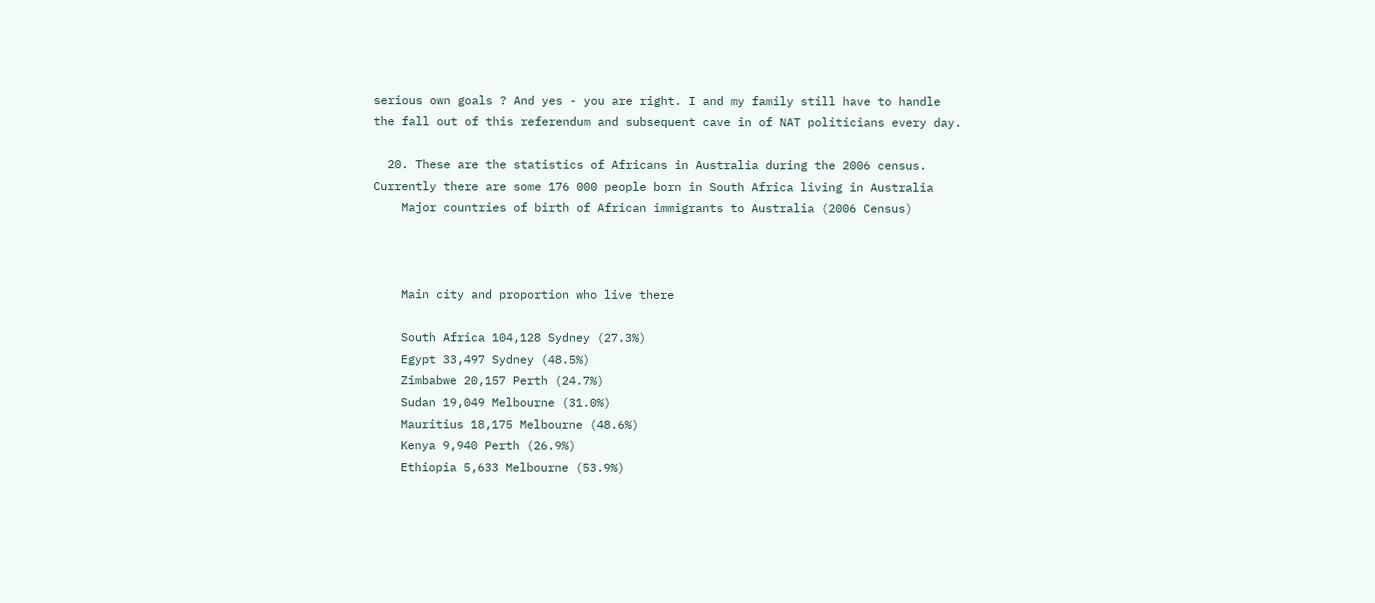serious own goals ? And yes - you are right. I and my family still have to handle the fall out of this referendum and subsequent cave in of NAT politicians every day.

  20. These are the statistics of Africans in Australia during the 2006 census. Currently there are some 176 000 people born in South Africa living in Australia
    Major countries of birth of African immigrants to Australia (2006 Census)



    Main city and proportion who live there

    South Africa 104,128 Sydney (27.3%)
    Egypt 33,497 Sydney (48.5%)
    Zimbabwe 20,157 Perth (24.7%)
    Sudan 19,049 Melbourne (31.0%)
    Mauritius 18,175 Melbourne (48.6%)
    Kenya 9,940 Perth (26.9%)
    Ethiopia 5,633 Melbourne (53.9%)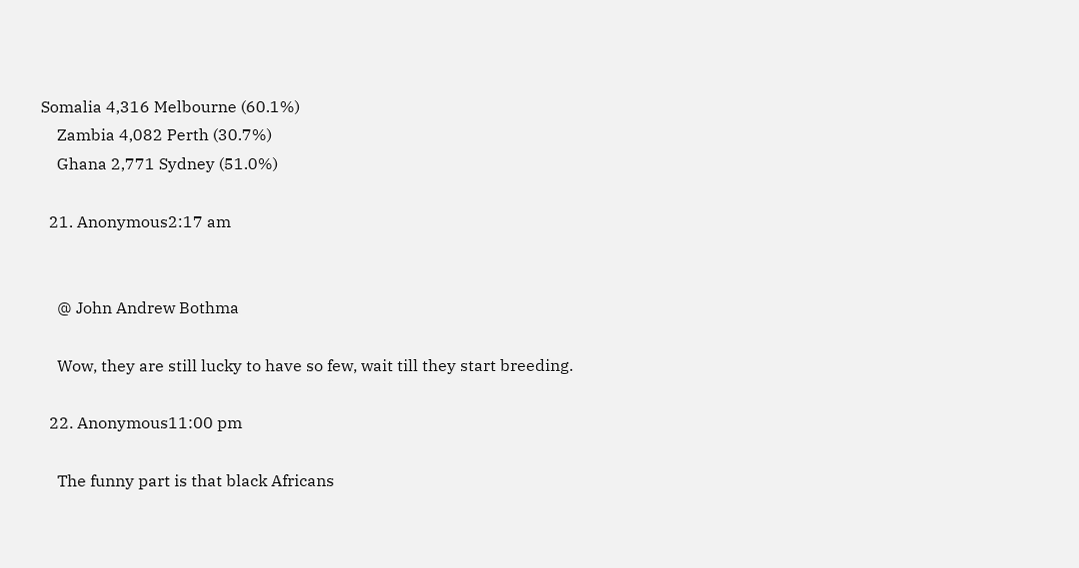Somalia 4,316 Melbourne (60.1%)
    Zambia 4,082 Perth (30.7%)
    Ghana 2,771 Sydney (51.0%)

  21. Anonymous2:17 am


    @ John Andrew Bothma

    Wow, they are still lucky to have so few, wait till they start breeding.

  22. Anonymous11:00 pm

    The funny part is that black Africans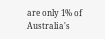are only 1% of Australia's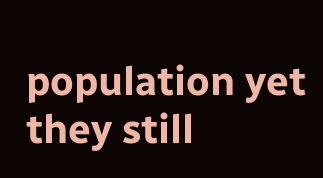population yet they still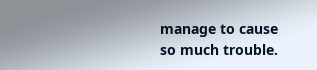manage to cause so much trouble.